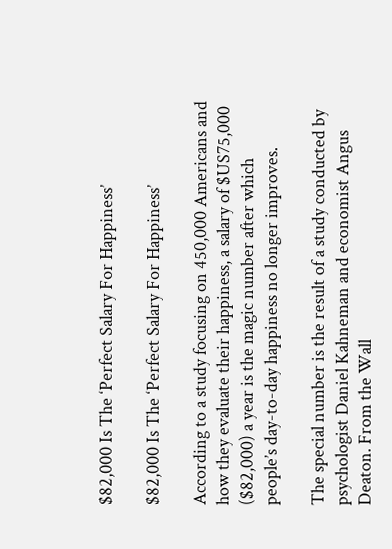$82,000 Is The ‘Perfect Salary For Happiness’

$82,000 Is The ‘Perfect Salary For Happiness’

According to a study focusing on 450,000 Americans and how they evaluate their happiness, a salary of $US75,000 ($82,000) a year is the magic number after which people’s day-to-day happiness no longer improves.

The special number is the result of a study conducted by psychologist Daniel Kahneman and economist Angus Deaton. From the Wall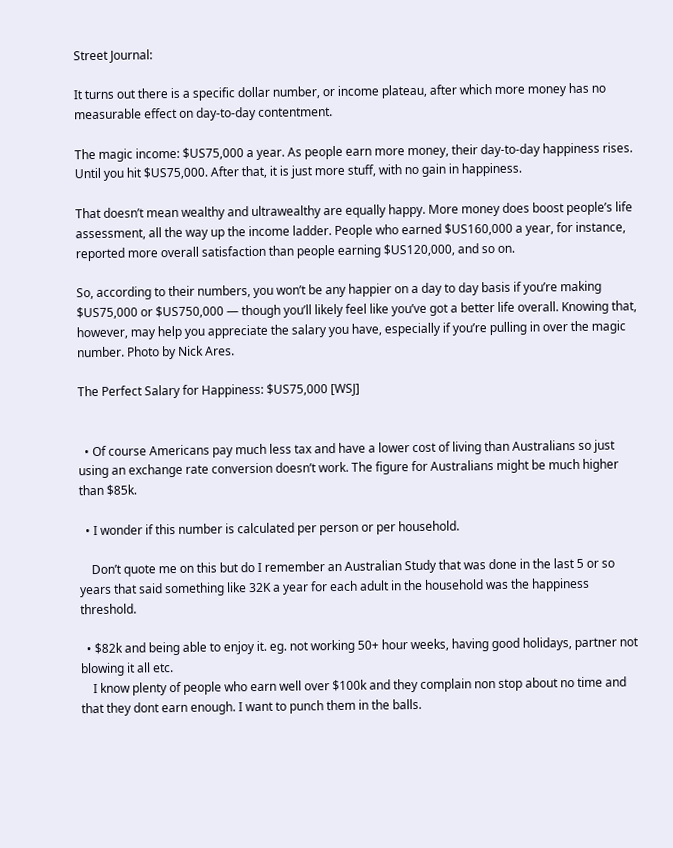Street Journal:

It turns out there is a specific dollar number, or income plateau, after which more money has no measurable effect on day-to-day contentment.

The magic income: $US75,000 a year. As people earn more money, their day-to-day happiness rises. Until you hit $US75,000. After that, it is just more stuff, with no gain in happiness.

That doesn’t mean wealthy and ultrawealthy are equally happy. More money does boost people’s life assessment, all the way up the income ladder. People who earned $US160,000 a year, for instance, reported more overall satisfaction than people earning $US120,000, and so on.

So, according to their numbers, you won’t be any happier on a day to day basis if you’re making $US75,000 or $US750,000 — though you’ll likely feel like you’ve got a better life overall. Knowing that, however, may help you appreciate the salary you have, especially if you’re pulling in over the magic number. Photo by Nick Ares.

The Perfect Salary for Happiness: $US75,000 [WSJ]


  • Of course Americans pay much less tax and have a lower cost of living than Australians so just using an exchange rate conversion doesn’t work. The figure for Australians might be much higher than $85k.

  • I wonder if this number is calculated per person or per household.

    Don’t quote me on this but do I remember an Australian Study that was done in the last 5 or so years that said something like 32K a year for each adult in the household was the happiness threshold.

  • $82k and being able to enjoy it. eg. not working 50+ hour weeks, having good holidays, partner not blowing it all etc.
    I know plenty of people who earn well over $100k and they complain non stop about no time and that they dont earn enough. I want to punch them in the balls.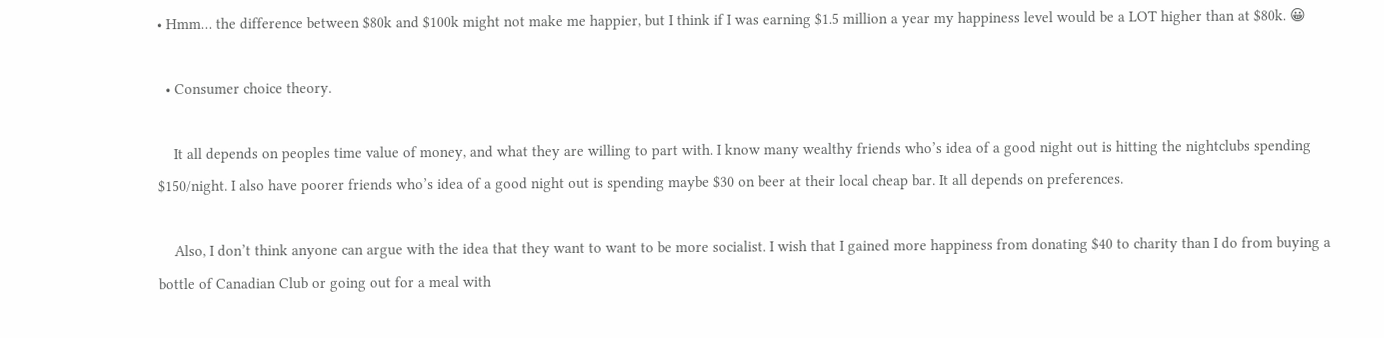• Hmm… the difference between $80k and $100k might not make me happier, but I think if I was earning $1.5 million a year my happiness level would be a LOT higher than at $80k. 😀

  • Consumer choice theory.

    It all depends on peoples time value of money, and what they are willing to part with. I know many wealthy friends who’s idea of a good night out is hitting the nightclubs spending $150/night. I also have poorer friends who’s idea of a good night out is spending maybe $30 on beer at their local cheap bar. It all depends on preferences.

    Also, I don’t think anyone can argue with the idea that they want to want to be more socialist. I wish that I gained more happiness from donating $40 to charity than I do from buying a bottle of Canadian Club or going out for a meal with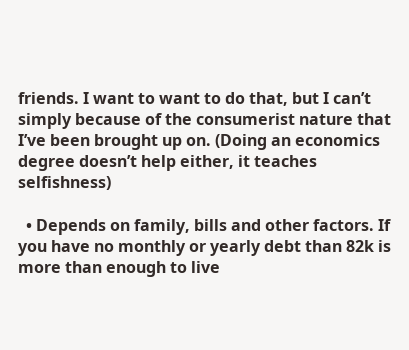friends. I want to want to do that, but I can’t simply because of the consumerist nature that I’ve been brought up on. (Doing an economics degree doesn’t help either, it teaches selfishness)

  • Depends on family, bills and other factors. If you have no monthly or yearly debt than 82k is more than enough to live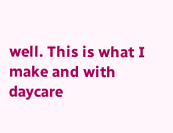well. This is what I make and with daycare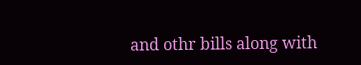and othr bills along with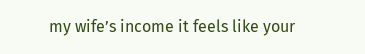my wife’s income it feels like your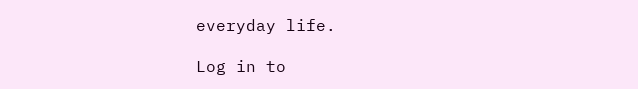everyday life.

Log in to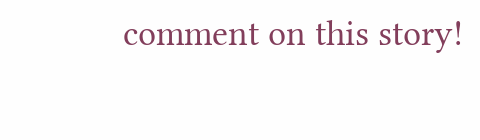comment on this story!